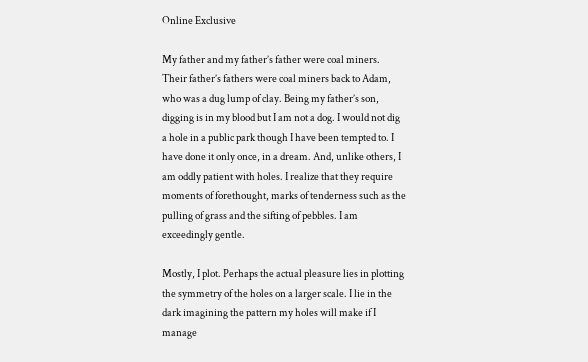Online Exclusive

My father and my father’s father were coal miners. Their father’s fathers were coal miners back to Adam, who was a dug lump of clay. Being my father’s son, digging is in my blood but I am not a dog. I would not dig a hole in a public park though I have been tempted to. I have done it only once, in a dream. And, unlike others, I am oddly patient with holes. I realize that they require moments of forethought, marks of tenderness such as the pulling of grass and the sifting of pebbles. I am exceedingly gentle.

Mostly, I plot. Perhaps the actual pleasure lies in plotting the symmetry of the holes on a larger scale. I lie in the dark imagining the pattern my holes will make if I manage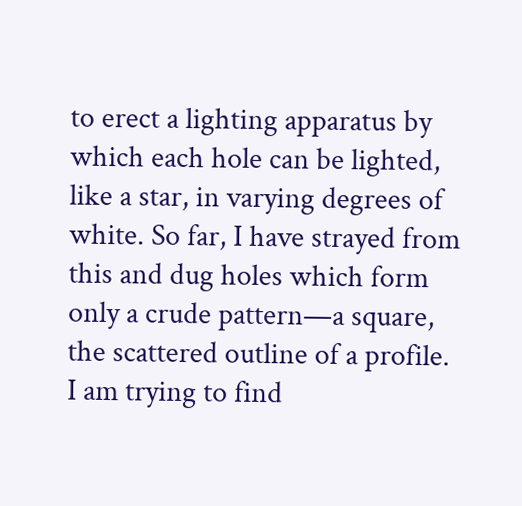to erect a lighting apparatus by which each hole can be lighted, like a star, in varying degrees of white. So far, I have strayed from this and dug holes which form only a crude pattern—a square, the scattered outline of a profile. I am trying to find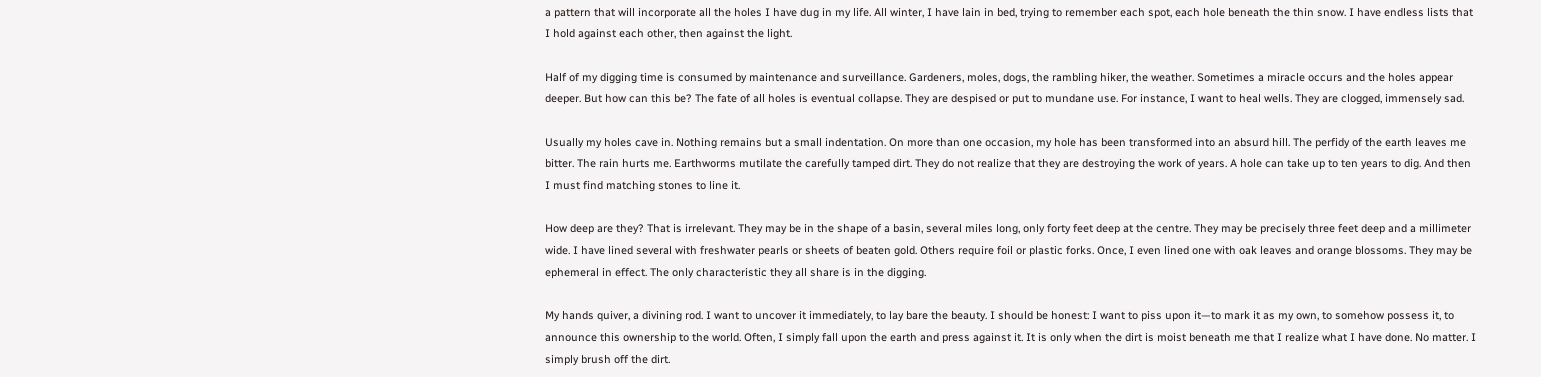a pattern that will incorporate all the holes I have dug in my life. All winter, I have lain in bed, trying to remember each spot, each hole beneath the thin snow. I have endless lists that I hold against each other, then against the light.

Half of my digging time is consumed by maintenance and surveillance. Gardeners, moles, dogs, the rambling hiker, the weather. Sometimes a miracle occurs and the holes appear deeper. But how can this be? The fate of all holes is eventual collapse. They are despised or put to mundane use. For instance, I want to heal wells. They are clogged, immensely sad.

Usually my holes cave in. Nothing remains but a small indentation. On more than one occasion, my hole has been transformed into an absurd hill. The perfidy of the earth leaves me bitter. The rain hurts me. Earthworms mutilate the carefully tamped dirt. They do not realize that they are destroying the work of years. A hole can take up to ten years to dig. And then I must find matching stones to line it.

How deep are they? That is irrelevant. They may be in the shape of a basin, several miles long, only forty feet deep at the centre. They may be precisely three feet deep and a millimeter wide. I have lined several with freshwater pearls or sheets of beaten gold. Others require foil or plastic forks. Once, I even lined one with oak leaves and orange blossoms. They may be ephemeral in effect. The only characteristic they all share is in the digging.

My hands quiver, a divining rod. I want to uncover it immediately, to lay bare the beauty. I should be honest: I want to piss upon it—to mark it as my own, to somehow possess it, to announce this ownership to the world. Often, I simply fall upon the earth and press against it. It is only when the dirt is moist beneath me that I realize what I have done. No matter. I simply brush off the dirt.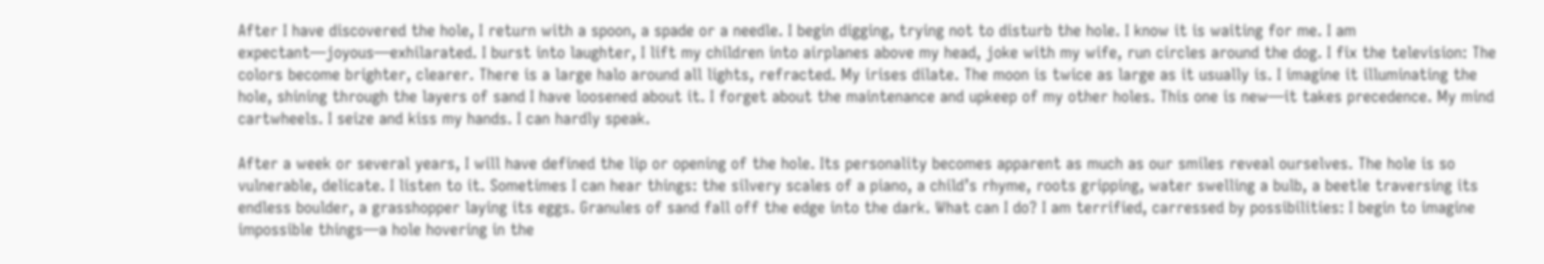After I have discovered the hole, I return with a spoon, a spade or a needle. I begin digging, trying not to disturb the hole. I know it is waiting for me. I am expectant—joyous—exhilarated. I burst into laughter, I lift my children into airplanes above my head, joke with my wife, run circles around the dog. I fix the television: The colors become brighter, clearer. There is a large halo around all lights, refracted. My irises dilate. The moon is twice as large as it usually is. I imagine it illuminating the hole, shining through the layers of sand I have loosened about it. I forget about the maintenance and upkeep of my other holes. This one is new—it takes precedence. My mind cartwheels. I seize and kiss my hands. I can hardly speak.

After a week or several years, I will have defined the lip or opening of the hole. Its personality becomes apparent as much as our smiles reveal ourselves. The hole is so vulnerable, delicate. I listen to it. Sometimes I can hear things: the silvery scales of a piano, a child’s rhyme, roots gripping, water swelling a bulb, a beetle traversing its endless boulder, a grasshopper laying its eggs. Granules of sand fall off the edge into the dark. What can I do? I am terrified, carressed by possibilities: I begin to imagine impossible things—a hole hovering in the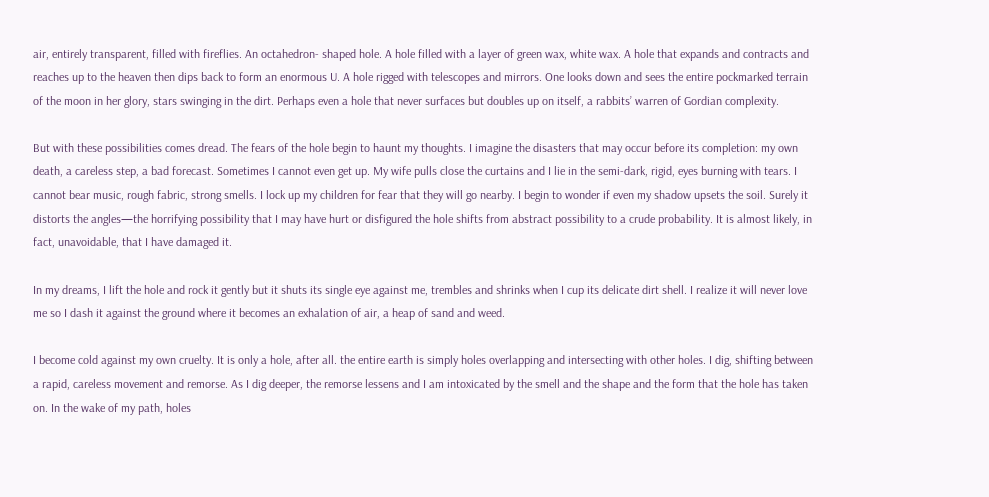air, entirely transparent, filled with fireflies. An octahedron- shaped hole. A hole filled with a layer of green wax, white wax. A hole that expands and contracts and reaches up to the heaven then dips back to form an enormous U. A hole rigged with telescopes and mirrors. One looks down and sees the entire pockmarked terrain of the moon in her glory, stars swinging in the dirt. Perhaps even a hole that never surfaces but doubles up on itself, a rabbits’ warren of Gordian complexity.

But with these possibilities comes dread. The fears of the hole begin to haunt my thoughts. I imagine the disasters that may occur before its completion: my own death, a careless step, a bad forecast. Sometimes I cannot even get up. My wife pulls close the curtains and I lie in the semi-dark, rigid, eyes burning with tears. I cannot bear music, rough fabric, strong smells. I lock up my children for fear that they will go nearby. I begin to wonder if even my shadow upsets the soil. Surely it distorts the angles—the horrifying possibility that I may have hurt or disfigured the hole shifts from abstract possibility to a crude probability. It is almost likely, in fact, unavoidable, that I have damaged it.

In my dreams, I lift the hole and rock it gently but it shuts its single eye against me, trembles and shrinks when I cup its delicate dirt shell. I realize it will never love me so I dash it against the ground where it becomes an exhalation of air, a heap of sand and weed.

I become cold against my own cruelty. It is only a hole, after all. the entire earth is simply holes overlapping and intersecting with other holes. I dig, shifting between a rapid, careless movement and remorse. As I dig deeper, the remorse lessens and I am intoxicated by the smell and the shape and the form that the hole has taken on. In the wake of my path, holes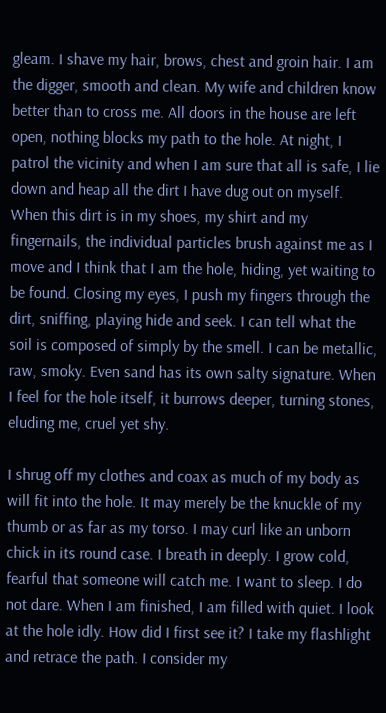gleam. I shave my hair, brows, chest and groin hair. I am the digger, smooth and clean. My wife and children know better than to cross me. All doors in the house are left open, nothing blocks my path to the hole. At night, I patrol the vicinity and when I am sure that all is safe, I lie down and heap all the dirt I have dug out on myself. When this dirt is in my shoes, my shirt and my fingernails, the individual particles brush against me as I move and I think that I am the hole, hiding, yet waiting to be found. Closing my eyes, I push my fingers through the dirt, sniffing, playing hide and seek. I can tell what the soil is composed of simply by the smell. I can be metallic, raw, smoky. Even sand has its own salty signature. When I feel for the hole itself, it burrows deeper, turning stones, eluding me, cruel yet shy.

I shrug off my clothes and coax as much of my body as will fit into the hole. It may merely be the knuckle of my thumb or as far as my torso. I may curl like an unborn chick in its round case. I breath in deeply. I grow cold, fearful that someone will catch me. I want to sleep. I do not dare. When I am finished, I am filled with quiet. I look at the hole idly. How did I first see it? I take my flashlight and retrace the path. I consider my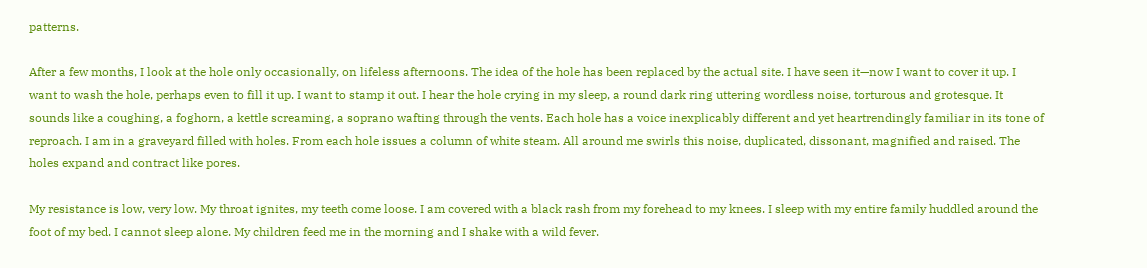patterns.

After a few months, I look at the hole only occasionally, on lifeless afternoons. The idea of the hole has been replaced by the actual site. I have seen it—now I want to cover it up. I want to wash the hole, perhaps even to fill it up. I want to stamp it out. I hear the hole crying in my sleep, a round dark ring uttering wordless noise, torturous and grotesque. It sounds like a coughing, a foghorn, a kettle screaming, a soprano wafting through the vents. Each hole has a voice inexplicably different and yet heartrendingly familiar in its tone of reproach. I am in a graveyard filled with holes. From each hole issues a column of white steam. All around me swirls this noise, duplicated, dissonant, magnified and raised. The holes expand and contract like pores.

My resistance is low, very low. My throat ignites, my teeth come loose. I am covered with a black rash from my forehead to my knees. I sleep with my entire family huddled around the foot of my bed. I cannot sleep alone. My children feed me in the morning and I shake with a wild fever.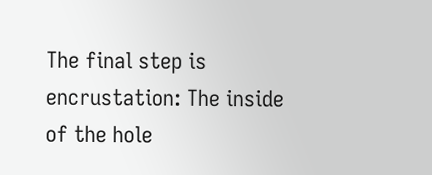The final step is encrustation: The inside of the hole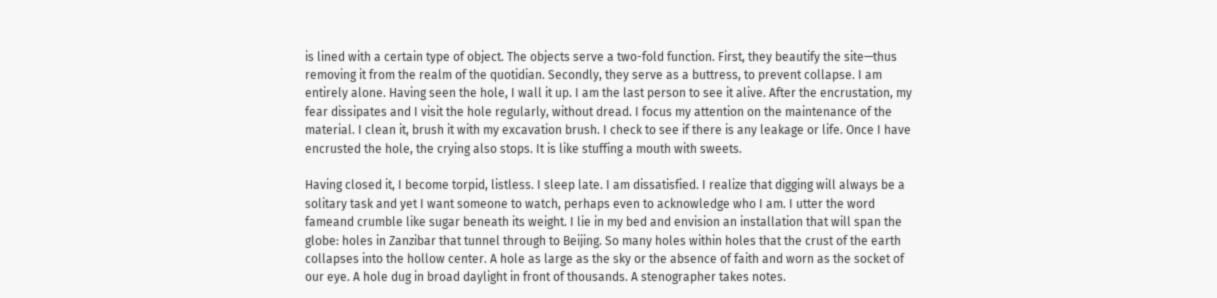is lined with a certain type of object. The objects serve a two-fold function. First, they beautify the site—thus removing it from the realm of the quotidian. Secondly, they serve as a buttress, to prevent collapse. I am entirely alone. Having seen the hole, I wall it up. I am the last person to see it alive. After the encrustation, my fear dissipates and I visit the hole regularly, without dread. I focus my attention on the maintenance of the material. I clean it, brush it with my excavation brush. I check to see if there is any leakage or life. Once I have encrusted the hole, the crying also stops. It is like stuffing a mouth with sweets.

Having closed it, I become torpid, listless. I sleep late. I am dissatisfied. I realize that digging will always be a solitary task and yet I want someone to watch, perhaps even to acknowledge who I am. I utter the word fameand crumble like sugar beneath its weight. I lie in my bed and envision an installation that will span the globe: holes in Zanzibar that tunnel through to Beijing. So many holes within holes that the crust of the earth collapses into the hollow center. A hole as large as the sky or the absence of faith and worn as the socket of our eye. A hole dug in broad daylight in front of thousands. A stenographer takes notes.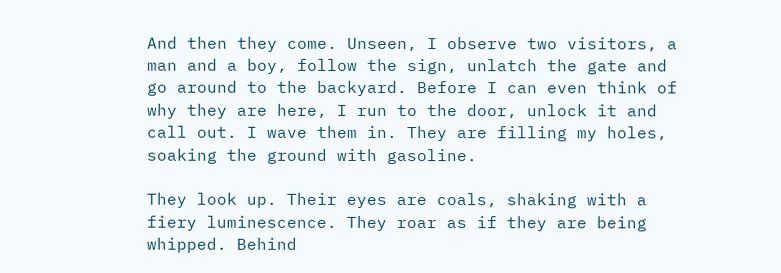And then they come. Unseen, I observe two visitors, a man and a boy, follow the sign, unlatch the gate and go around to the backyard. Before I can even think of why they are here, I run to the door, unlock it and call out. I wave them in. They are filling my holes, soaking the ground with gasoline.

They look up. Their eyes are coals, shaking with a fiery luminescence. They roar as if they are being whipped. Behind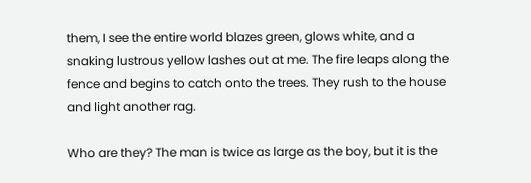them, I see the entire world blazes green, glows white, and a snaking lustrous yellow lashes out at me. The fire leaps along the fence and begins to catch onto the trees. They rush to the house and light another rag.

Who are they? The man is twice as large as the boy, but it is the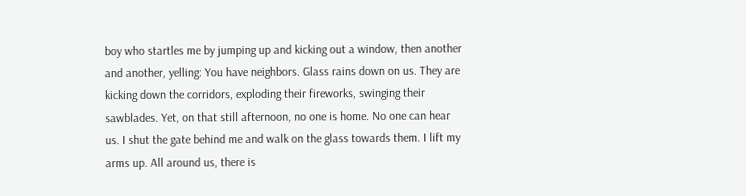boy who startles me by jumping up and kicking out a window, then another and another, yelling: You have neighbors. Glass rains down on us. They are kicking down the corridors, exploding their fireworks, swinging their sawblades. Yet, on that still afternoon, no one is home. No one can hear us. I shut the gate behind me and walk on the glass towards them. I lift my arms up. All around us, there is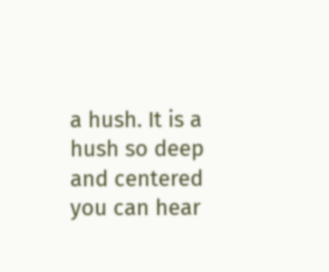a hush. It is a hush so deep and centered you can hear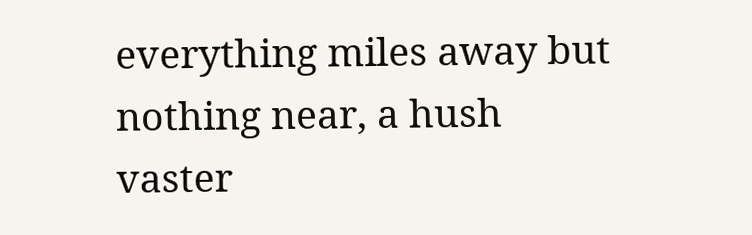everything miles away but nothing near, a hush vaster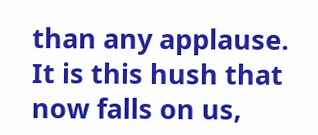than any applause. It is this hush that now falls on us,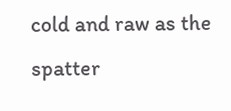cold and raw as the spatter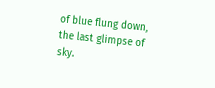of blue flung down, the last glimpse of sky.